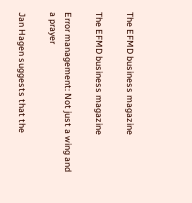The EFMD business magazine

The EFMD business magazine

Error management: Not just a wing and a prayer

Jan Hagen suggests that the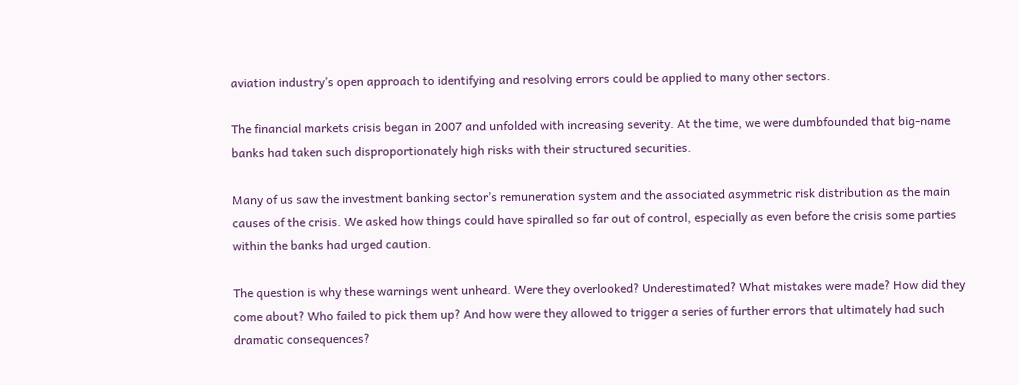aviation industry’s open approach to identifying and resolving errors could be applied to many other sectors.

The financial markets crisis began in 2007 and unfolded with increasing severity. At the time, we were dumbfounded that big-name banks had taken such disproportionately high risks with their structured securities.

Many of us saw the investment banking sector’s remuneration system and the associated asymmetric risk distribution as the main causes of the crisis. We asked how things could have spiralled so far out of control, especially as even before the crisis some parties within the banks had urged caution.

The question is why these warnings went unheard. Were they overlooked? Underestimated? What mistakes were made? How did they come about? Who failed to pick them up? And how were they allowed to trigger a series of further errors that ultimately had such dramatic consequences?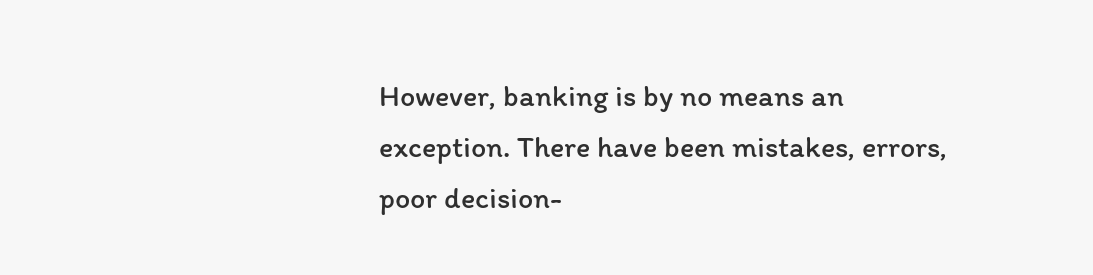However, banking is by no means an exception. There have been mistakes, errors, poor decision-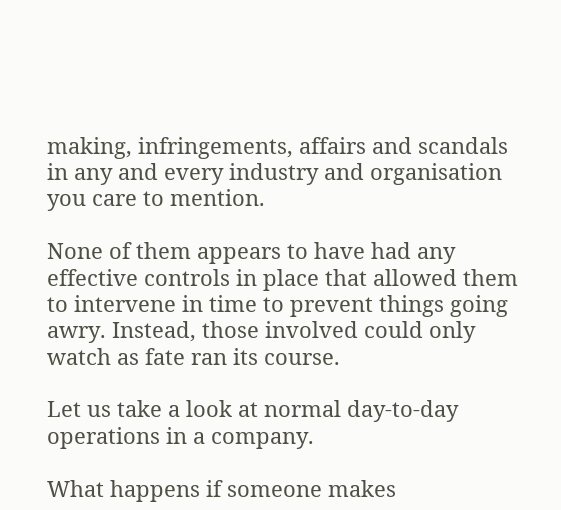making, infringements, affairs and scandals in any and every industry and organisation you care to mention.

None of them appears to have had any effective controls in place that allowed them to intervene in time to prevent things going awry. Instead, those involved could only watch as fate ran its course.

Let us take a look at normal day-to-day operations in a company.

What happens if someone makes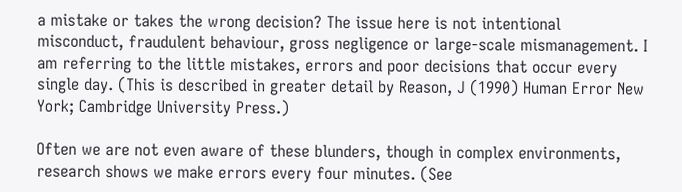a mistake or takes the wrong decision? The issue here is not intentional misconduct, fraudulent behaviour, gross negligence or large-scale mismanagement. I am referring to the little mistakes, errors and poor decisions that occur every single day. (This is described in greater detail by Reason, J (1990) Human Error New York; Cambridge University Press.)

Often we are not even aware of these blunders, though in complex environments, research shows we make errors every four minutes. (See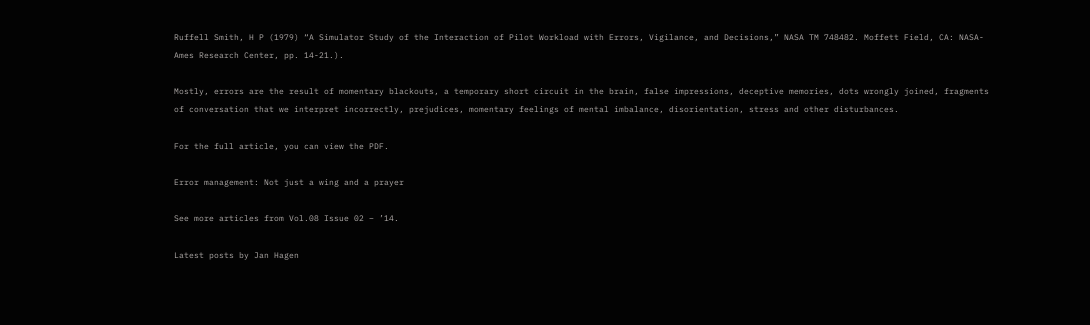Ruffell Smith, H P (1979) “A Simulator Study of the Interaction of Pilot Workload with Errors, Vigilance, and Decisions,” NASA TM 748482. Moffett Field, CA: NASA-Ames Research Center, pp. 14-21.).

Mostly, errors are the result of momentary blackouts, a temporary short circuit in the brain, false impressions, deceptive memories, dots wrongly joined, fragments of conversation that we interpret incorrectly, prejudices, momentary feelings of mental imbalance, disorientation, stress and other disturbances.

For the full article, you can view the PDF.

Error management: Not just a wing and a prayer

See more articles from Vol.08 Issue 02 – ’14.

Latest posts by Jan Hagen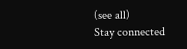(see all)
Stay connected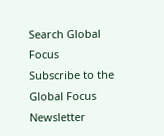Search Global Focus
Subscribe to the
Global Focus Newsletter